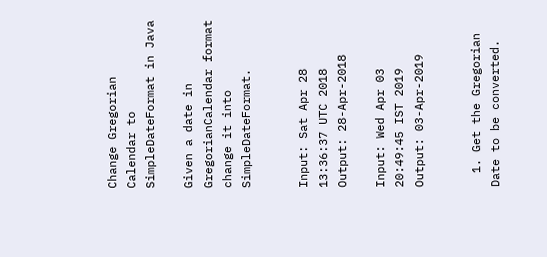Change Gregorian Calendar to SimpleDateFormat in Java

Given a date in GregorianCalendar format change it into SimpleDateFormat.


Input: Sat Apr 28 13:36:37 UTC 2018
Output: 28-Apr-2018

Input: Wed Apr 03 20:49:45 IST 2019
Output: 03-Apr-2019


  1. Get the Gregorian Date to be converted.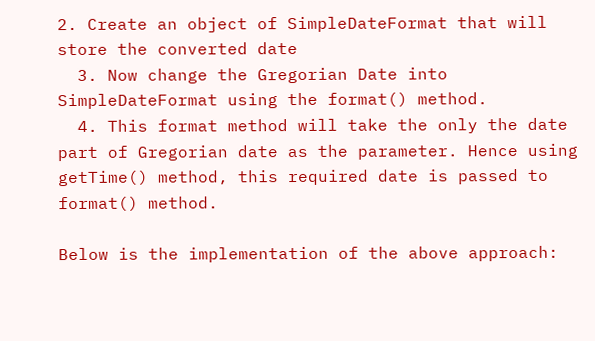2. Create an object of SimpleDateFormat that will store the converted date
  3. Now change the Gregorian Date into SimpleDateFormat using the format() method.
  4. This format method will take the only the date part of Gregorian date as the parameter. Hence using getTime() method, this required date is passed to format() method.

Below is the implementation of the above approach: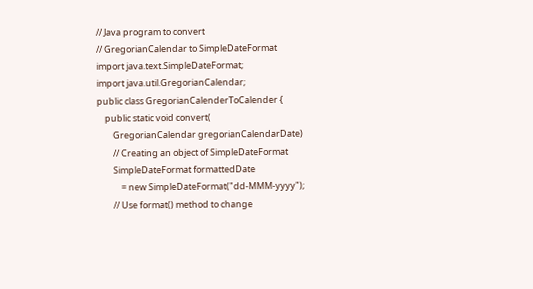// Java program to convert
// GregorianCalendar to SimpleDateFormat
import java.text.SimpleDateFormat;
import java.util.GregorianCalendar;
public class GregorianCalenderToCalender {
    public static void convert(
        GregorianCalendar gregorianCalendarDate)
        // Creating an object of SimpleDateFormat
        SimpleDateFormat formattedDate
            = new SimpleDateFormat("dd-MMM-yyyy");
        // Use format() method to change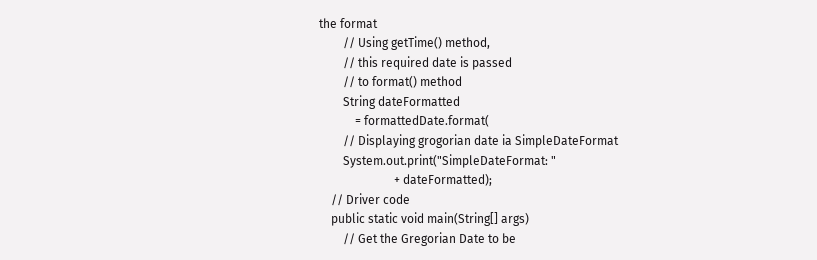the format
        // Using getTime() method,
        // this required date is passed
        // to format() method
        String dateFormatted
            = formattedDate.format(
        // Displaying grogorian date ia SimpleDateFormat
        System.out.print("SimpleDateFormat: "
                         + dateFormatted);
    // Driver code
    public static void main(String[] args)
        // Get the Gregorian Date to be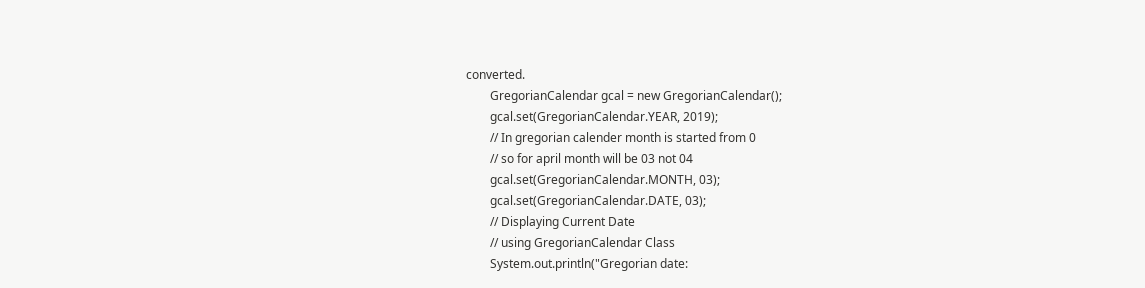converted.
        GregorianCalendar gcal = new GregorianCalendar();
        gcal.set(GregorianCalendar.YEAR, 2019);
        // In gregorian calender month is started from 0
        // so for april month will be 03 not 04
        gcal.set(GregorianCalendar.MONTH, 03);
        gcal.set(GregorianCalendar.DATE, 03);
        // Displaying Current Date
        // using GregorianCalendar Class
        System.out.println("Gregorian date: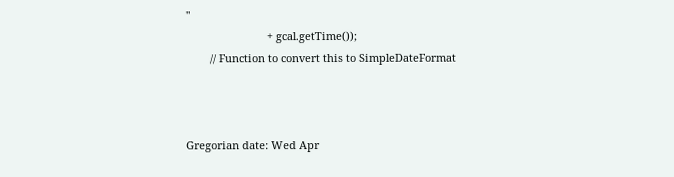"
                           + gcal.getTime());
        // Function to convert this to SimpleDateFormat



Gregorian date: Wed Apr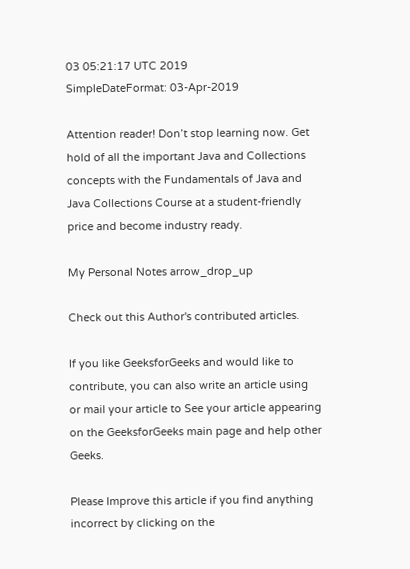03 05:21:17 UTC 2019
SimpleDateFormat: 03-Apr-2019

Attention reader! Don’t stop learning now. Get hold of all the important Java and Collections concepts with the Fundamentals of Java and Java Collections Course at a student-friendly price and become industry ready.

My Personal Notes arrow_drop_up

Check out this Author's contributed articles.

If you like GeeksforGeeks and would like to contribute, you can also write an article using or mail your article to See your article appearing on the GeeksforGeeks main page and help other Geeks.

Please Improve this article if you find anything incorrect by clicking on the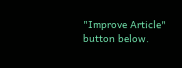"Improve Article" button below.